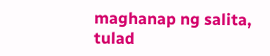maghanap ng salita, tulad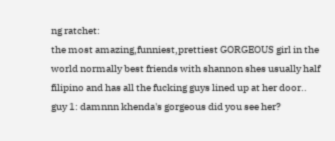ng ratchet:
the most amazing,funniest,prettiest GORGEOUS girl in the world normally best friends with shannon shes usually half filipino and has all the fucking guys lined up at her door..
guy 1: damnnn khenda's gorgeous did you see her?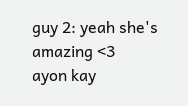guy 2: yeah she's amazing <3
ayon kay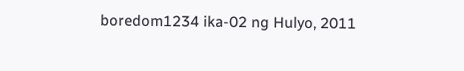boredom1234 ika-02 ng Hulyo, 2011